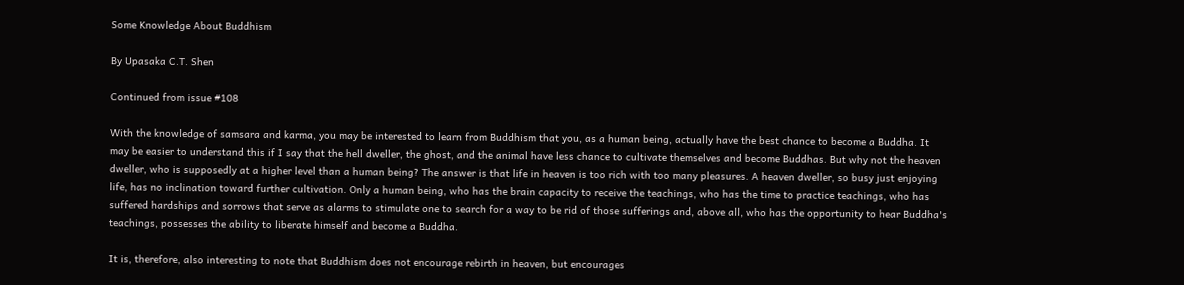Some Knowledge About Buddhism

By Upasaka C.T. Shen

Continued from issue #108

With the knowledge of samsara and karma, you may be interested to learn from Buddhism that you, as a human being, actually have the best chance to become a Buddha. It may be easier to understand this if I say that the hell dweller, the ghost, and the animal have less chance to cultivate themselves and become Buddhas. But why not the heaven dweller, who is supposedly at a higher level than a human being? The answer is that life in heaven is too rich with too many pleasures. A heaven dweller, so busy just enjoying life, has no inclination toward further cultivation. Only a human being, who has the brain capacity to receive the teachings, who has the time to practice teachings, who has suffered hardships and sorrows that serve as alarms to stimulate one to search for a way to be rid of those sufferings and, above all, who has the opportunity to hear Buddha's teachings, possesses the ability to liberate himself and become a Buddha.

It is, therefore, also interesting to note that Buddhism does not encourage rebirth in heaven, but encourages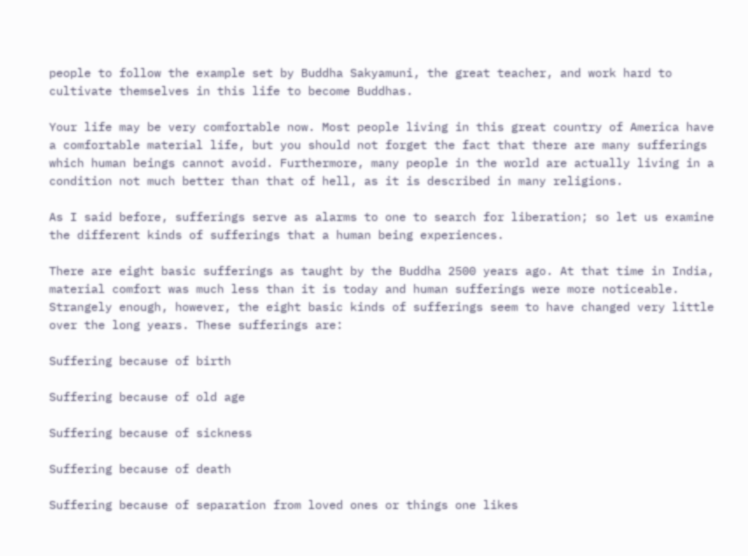people to follow the example set by Buddha Sakyamuni, the great teacher, and work hard to cultivate themselves in this life to become Buddhas.

Your life may be very comfortable now. Most people living in this great country of America have a comfortable material life, but you should not forget the fact that there are many sufferings which human beings cannot avoid. Furthermore, many people in the world are actually living in a condition not much better than that of hell, as it is described in many religions.

As I said before, sufferings serve as alarms to one to search for liberation; so let us examine the different kinds of sufferings that a human being experiences.

There are eight basic sufferings as taught by the Buddha 2500 years ago. At that time in India, material comfort was much less than it is today and human sufferings were more noticeable. Strangely enough, however, the eight basic kinds of sufferings seem to have changed very little over the long years. These sufferings are:

Suffering because of birth

Suffering because of old age

Suffering because of sickness

Suffering because of death

Suffering because of separation from loved ones or things one likes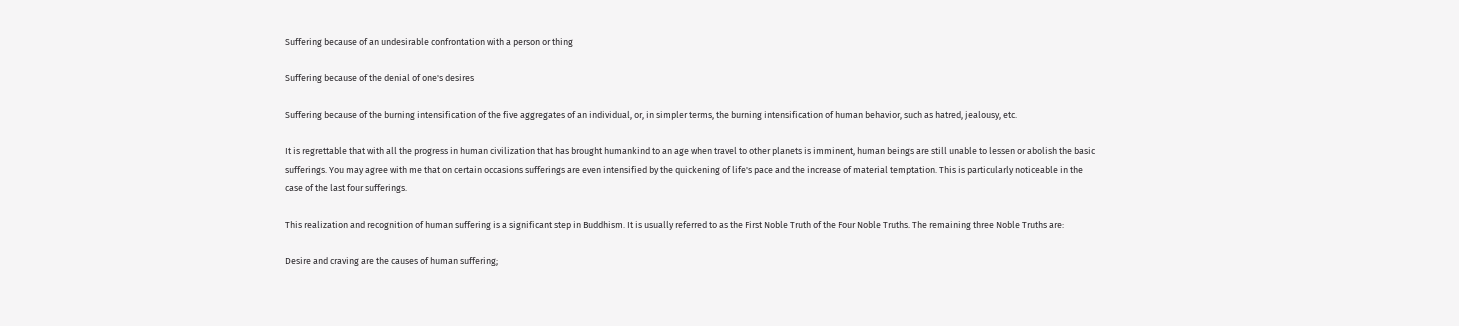Suffering because of an undesirable confrontation with a person or thing

Suffering because of the denial of one's desires

Suffering because of the burning intensification of the five aggregates of an individual, or, in simpler terms, the burning intensification of human behavior, such as hatred, jealousy, etc.

It is regrettable that with all the progress in human civilization that has brought humankind to an age when travel to other planets is imminent, human beings are still unable to lessen or abolish the basic sufferings. You may agree with me that on certain occasions sufferings are even intensified by the quickening of life's pace and the increase of material temptation. This is particularly noticeable in the case of the last four sufferings.

This realization and recognition of human suffering is a significant step in Buddhism. It is usually referred to as the First Noble Truth of the Four Noble Truths. The remaining three Noble Truths are:

Desire and craving are the causes of human suffering;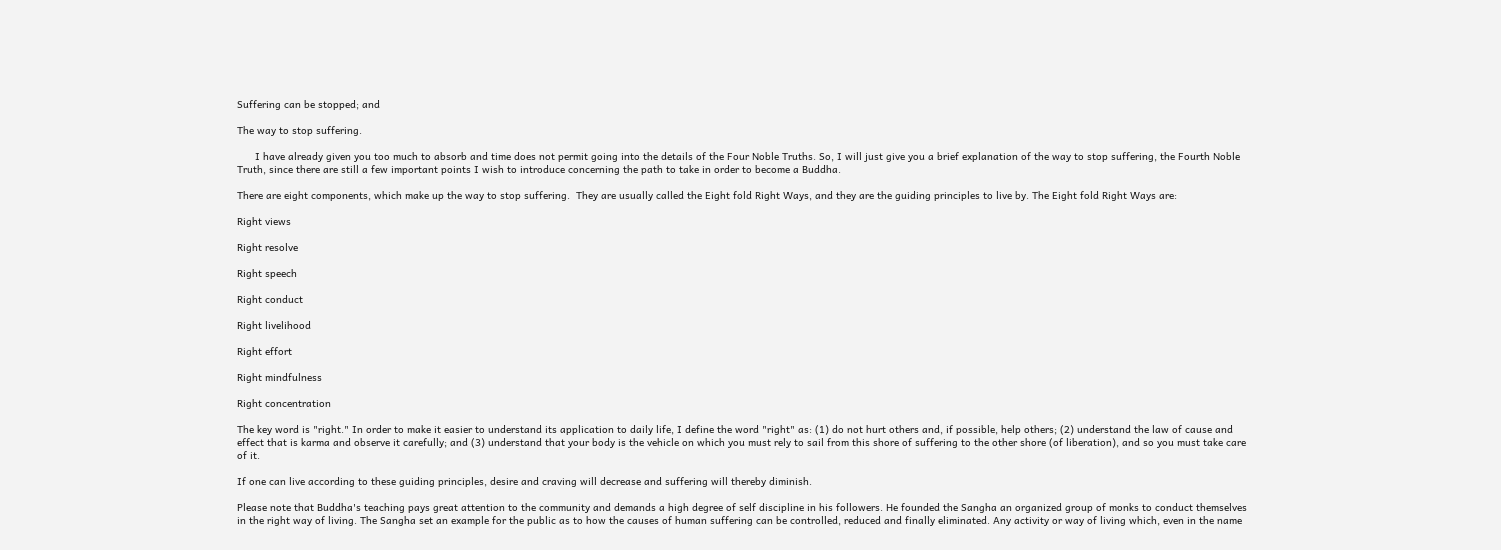Suffering can be stopped; and

The way to stop suffering.

      I have already given you too much to absorb and time does not permit going into the details of the Four Noble Truths. So, I will just give you a brief explanation of the way to stop suffering, the Fourth Noble Truth, since there are still a few important points I wish to introduce concerning the path to take in order to become a Buddha.

There are eight components, which make up the way to stop suffering.  They are usually called the Eight fold Right Ways, and they are the guiding principles to live by. The Eight fold Right Ways are:

Right views

Right resolve

Right speech

Right conduct

Right livelihood

Right effort

Right mindfulness

Right concentration

The key word is "right." In order to make it easier to understand its application to daily life, I define the word "right" as: (1) do not hurt others and, if possible, help others; (2) understand the law of cause and effect that is karma and observe it carefully; and (3) understand that your body is the vehicle on which you must rely to sail from this shore of suffering to the other shore (of liberation), and so you must take care of it.

If one can live according to these guiding principles, desire and craving will decrease and suffering will thereby diminish.

Please note that Buddha's teaching pays great attention to the community and demands a high degree of self discipline in his followers. He founded the Sangha an organized group of monks to conduct themselves in the right way of living. The Sangha set an example for the public as to how the causes of human suffering can be controlled, reduced and finally eliminated. Any activity or way of living which, even in the name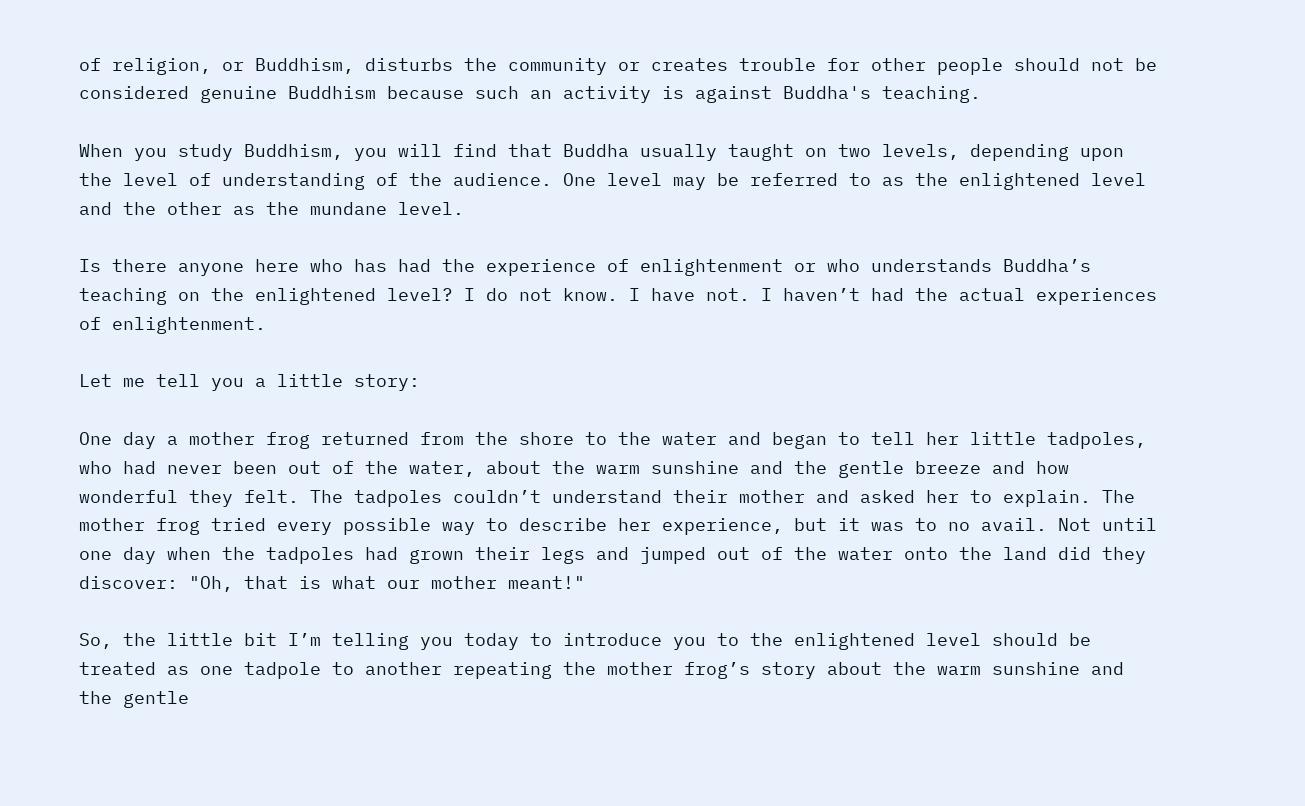of religion, or Buddhism, disturbs the community or creates trouble for other people should not be considered genuine Buddhism because such an activity is against Buddha's teaching.

When you study Buddhism, you will find that Buddha usually taught on two levels, depending upon the level of understanding of the audience. One level may be referred to as the enlightened level and the other as the mundane level.

Is there anyone here who has had the experience of enlightenment or who understands Buddha’s teaching on the enlightened level? I do not know. I have not. I haven’t had the actual experiences of enlightenment.

Let me tell you a little story:

One day a mother frog returned from the shore to the water and began to tell her little tadpoles, who had never been out of the water, about the warm sunshine and the gentle breeze and how wonderful they felt. The tadpoles couldn’t understand their mother and asked her to explain. The mother frog tried every possible way to describe her experience, but it was to no avail. Not until one day when the tadpoles had grown their legs and jumped out of the water onto the land did they discover: "Oh, that is what our mother meant!"

So, the little bit I’m telling you today to introduce you to the enlightened level should be treated as one tadpole to another repeating the mother frog’s story about the warm sunshine and the gentle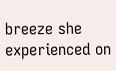breeze she experienced on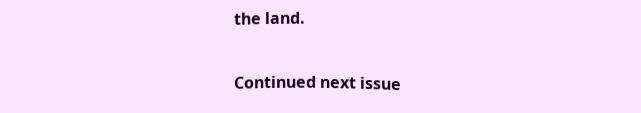the land.

Continued next issue